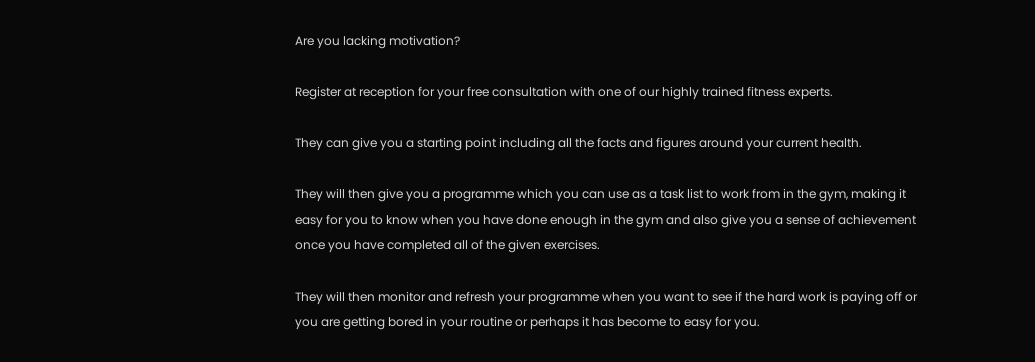Are you lacking motivation?

Register at reception for your free consultation with one of our highly trained fitness experts.

They can give you a starting point including all the facts and figures around your current health.

They will then give you a programme which you can use as a task list to work from in the gym, making it easy for you to know when you have done enough in the gym and also give you a sense of achievement once you have completed all of the given exercises.

They will then monitor and refresh your programme when you want to see if the hard work is paying off or you are getting bored in your routine or perhaps it has become to easy for you.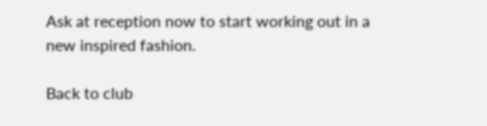Ask at reception now to start working out in a new inspired fashion.

Back to club